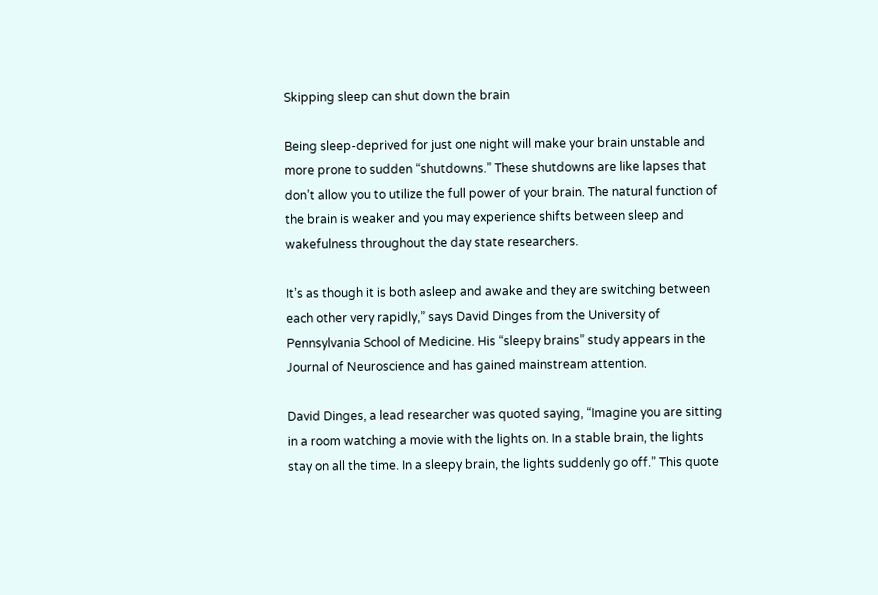Skipping sleep can shut down the brain

Being sleep-deprived for just one night will make your brain unstable and more prone to sudden “shutdowns.” These shutdowns are like lapses that don’t allow you to utilize the full power of your brain. The natural function of the brain is weaker and you may experience shifts between sleep and wakefulness throughout the day state researchers.

It’s as though it is both asleep and awake and they are switching between each other very rapidly,” says David Dinges from the University of Pennsylvania School of Medicine. His “sleepy brains” study appears in the Journal of Neuroscience and has gained mainstream attention.

David Dinges, a lead researcher was quoted saying, “Imagine you are sitting in a room watching a movie with the lights on. In a stable brain, the lights stay on all the time. In a sleepy brain, the lights suddenly go off.” This quote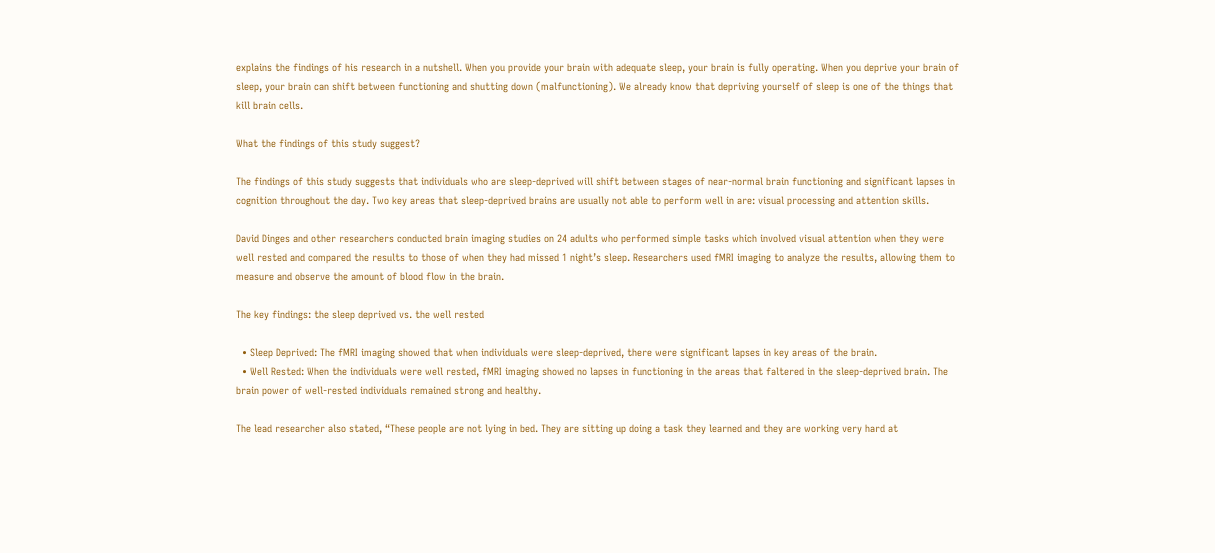explains the findings of his research in a nutshell. When you provide your brain with adequate sleep, your brain is fully operating. When you deprive your brain of sleep, your brain can shift between functioning and shutting down (malfunctioning). We already know that depriving yourself of sleep is one of the things that kill brain cells.

What the findings of this study suggest?

The findings of this study suggests that individuals who are sleep-deprived will shift between stages of near-normal brain functioning and significant lapses in cognition throughout the day. Two key areas that sleep-deprived brains are usually not able to perform well in are: visual processing and attention skills.

David Dinges and other researchers conducted brain imaging studies on 24 adults who performed simple tasks which involved visual attention when they were well rested and compared the results to those of when they had missed 1 night’s sleep. Researchers used fMRI imaging to analyze the results, allowing them to measure and observe the amount of blood flow in the brain.

The key findings: the sleep deprived vs. the well rested

  • Sleep Deprived: The fMRI imaging showed that when individuals were sleep-deprived, there were significant lapses in key areas of the brain.
  • Well Rested: When the individuals were well rested, fMRI imaging showed no lapses in functioning in the areas that faltered in the sleep-deprived brain. The brain power of well-rested individuals remained strong and healthy.

The lead researcher also stated, “These people are not lying in bed. They are sitting up doing a task they learned and they are working very hard at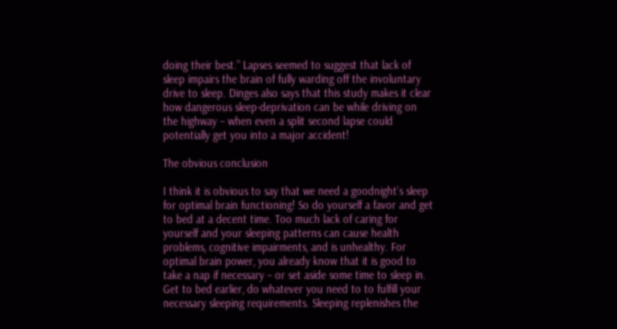doing their best.” Lapses seemed to suggest that lack of sleep impairs the brain of fully warding off the involuntary drive to sleep. Dinges also says that this study makes it clear how dangerous sleep-deprivation can be while driving on the highway – when even a split second lapse could potentially get you into a major accident!

The obvious conclusion

I think it is obvious to say that we need a goodnight’s sleep for optimal brain functioning! So do yourself a favor and get to bed at a decent time. Too much lack of caring for yourself and your sleeping patterns can cause health problems, cognitive impairments, and is unhealthy. For optimal brain power, you already know that it is good to take a nap if necessary – or set aside some time to sleep in. Get to bed earlier, do whatever you need to to fulfill your necessary sleeping requirements. Sleeping replenishes the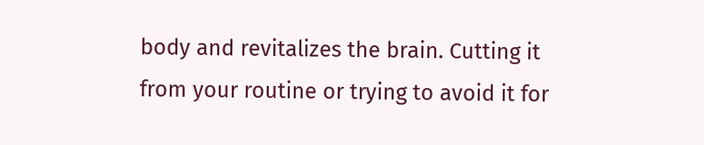body and revitalizes the brain. Cutting it from your routine or trying to avoid it for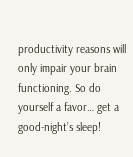productivity reasons will only impair your brain functioning. So do yourself a favor… get a good-night’s sleep!